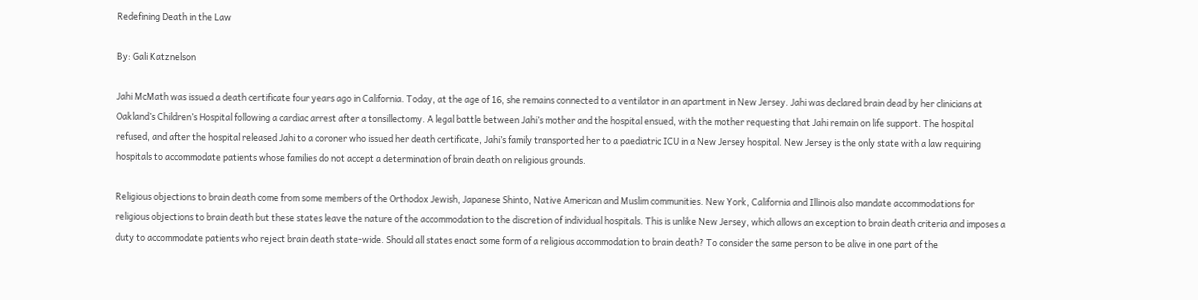Redefining Death in the Law

By: Gali Katznelson

Jahi McMath was issued a death certificate four years ago in California. Today, at the age of 16, she remains connected to a ventilator in an apartment in New Jersey. Jahi was declared brain dead by her clinicians at Oakland’s Children’s Hospital following a cardiac arrest after a tonsillectomy. A legal battle between Jahi’s mother and the hospital ensued, with the mother requesting that Jahi remain on life support. The hospital refused, and after the hospital released Jahi to a coroner who issued her death certificate, Jahi’s family transported her to a paediatric ICU in a New Jersey hospital. New Jersey is the only state with a law requiring hospitals to accommodate patients whose families do not accept a determination of brain death on religious grounds.

Religious objections to brain death come from some members of the Orthodox Jewish, Japanese Shinto, Native American and Muslim communities. New York, California and Illinois also mandate accommodations for religious objections to brain death but these states leave the nature of the accommodation to the discretion of individual hospitals. This is unlike New Jersey, which allows an exception to brain death criteria and imposes a duty to accommodate patients who reject brain death state-wide. Should all states enact some form of a religious accommodation to brain death? To consider the same person to be alive in one part of the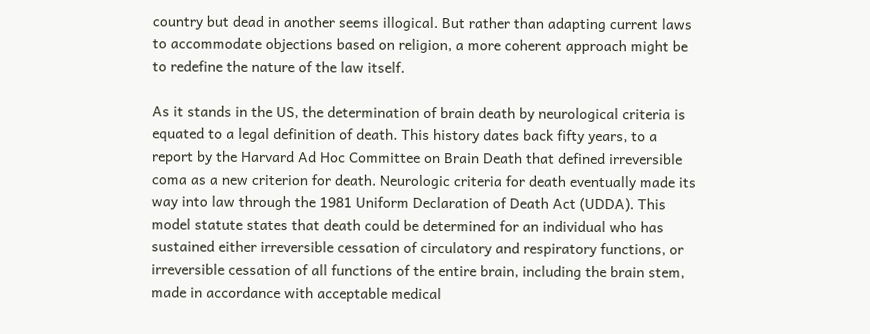country but dead in another seems illogical. But rather than adapting current laws to accommodate objections based on religion, a more coherent approach might be to redefine the nature of the law itself.

As it stands in the US, the determination of brain death by neurological criteria is equated to a legal definition of death. This history dates back fifty years, to a report by the Harvard Ad Hoc Committee on Brain Death that defined irreversible coma as a new criterion for death. Neurologic criteria for death eventually made its way into law through the 1981 Uniform Declaration of Death Act (UDDA). This model statute states that death could be determined for an individual who has sustained either irreversible cessation of circulatory and respiratory functions, or irreversible cessation of all functions of the entire brain, including the brain stem, made in accordance with acceptable medical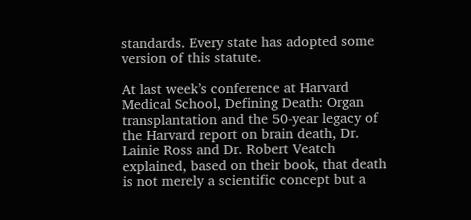standards. Every state has adopted some version of this statute.

At last week’s conference at Harvard Medical School, Defining Death: Organ transplantation and the 50-year legacy of the Harvard report on brain death, Dr. Lainie Ross and Dr. Robert Veatch explained, based on their book, that death is not merely a scientific concept but a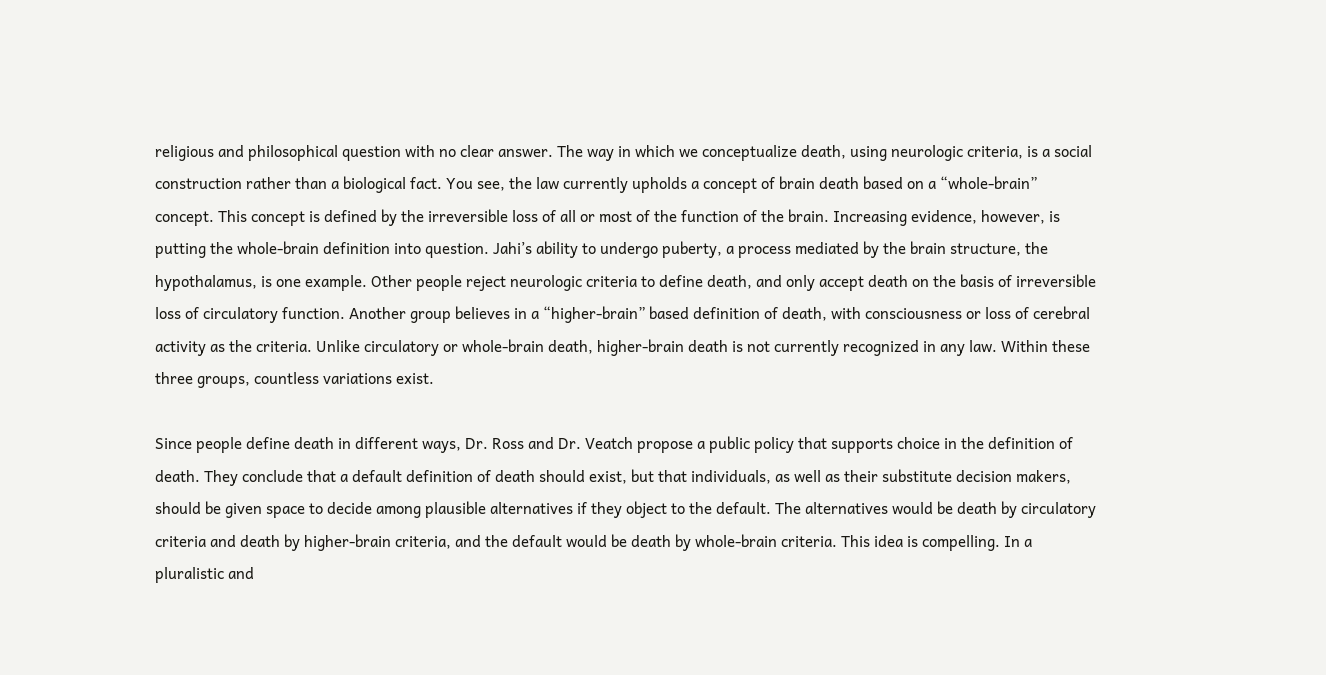religious and philosophical question with no clear answer. The way in which we conceptualize death, using neurologic criteria, is a social construction rather than a biological fact. You see, the law currently upholds a concept of brain death based on a “whole-brain” concept. This concept is defined by the irreversible loss of all or most of the function of the brain. Increasing evidence, however, is putting the whole-brain definition into question. Jahi’s ability to undergo puberty, a process mediated by the brain structure, the hypothalamus, is one example. Other people reject neurologic criteria to define death, and only accept death on the basis of irreversible loss of circulatory function. Another group believes in a “higher-brain” based definition of death, with consciousness or loss of cerebral activity as the criteria. Unlike circulatory or whole-brain death, higher-brain death is not currently recognized in any law. Within these three groups, countless variations exist.

Since people define death in different ways, Dr. Ross and Dr. Veatch propose a public policy that supports choice in the definition of death. They conclude that a default definition of death should exist, but that individuals, as well as their substitute decision makers, should be given space to decide among plausible alternatives if they object to the default. The alternatives would be death by circulatory criteria and death by higher-brain criteria, and the default would be death by whole-brain criteria. This idea is compelling. In a pluralistic and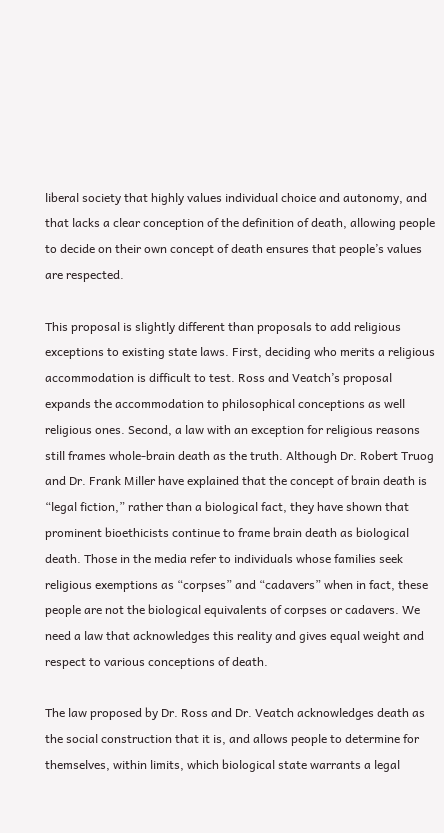liberal society that highly values individual choice and autonomy, and that lacks a clear conception of the definition of death, allowing people to decide on their own concept of death ensures that people’s values are respected.

This proposal is slightly different than proposals to add religious exceptions to existing state laws. First, deciding who merits a religious accommodation is difficult to test. Ross and Veatch’s proposal expands the accommodation to philosophical conceptions as well religious ones. Second, a law with an exception for religious reasons still frames whole-brain death as the truth. Although Dr. Robert Truog and Dr. Frank Miller have explained that the concept of brain death is “legal fiction,” rather than a biological fact, they have shown that prominent bioethicists continue to frame brain death as biological death. Those in the media refer to individuals whose families seek religious exemptions as “corpses” and “cadavers” when in fact, these people are not the biological equivalents of corpses or cadavers. We need a law that acknowledges this reality and gives equal weight and respect to various conceptions of death.

The law proposed by Dr. Ross and Dr. Veatch acknowledges death as the social construction that it is, and allows people to determine for themselves, within limits, which biological state warrants a legal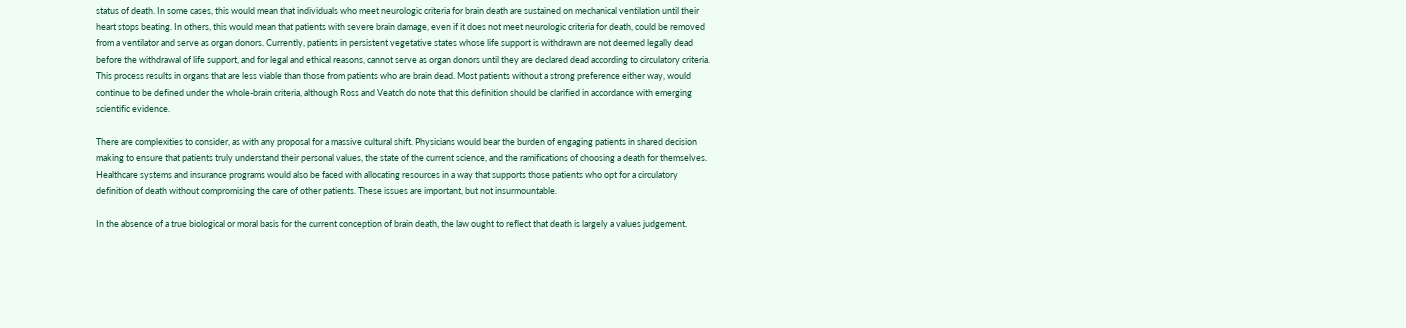status of death. In some cases, this would mean that individuals who meet neurologic criteria for brain death are sustained on mechanical ventilation until their heart stops beating. In others, this would mean that patients with severe brain damage, even if it does not meet neurologic criteria for death, could be removed from a ventilator and serve as organ donors. Currently, patients in persistent vegetative states whose life support is withdrawn are not deemed legally dead before the withdrawal of life support, and for legal and ethical reasons, cannot serve as organ donors until they are declared dead according to circulatory criteria. This process results in organs that are less viable than those from patients who are brain dead. Most patients without a strong preference either way, would continue to be defined under the whole-brain criteria, although Ross and Veatch do note that this definition should be clarified in accordance with emerging scientific evidence.

There are complexities to consider, as with any proposal for a massive cultural shift. Physicians would bear the burden of engaging patients in shared decision making to ensure that patients truly understand their personal values, the state of the current science, and the ramifications of choosing a death for themselves. Healthcare systems and insurance programs would also be faced with allocating resources in a way that supports those patients who opt for a circulatory definition of death without compromising the care of other patients. These issues are important, but not insurmountable.

In the absence of a true biological or moral basis for the current conception of brain death, the law ought to reflect that death is largely a values judgement.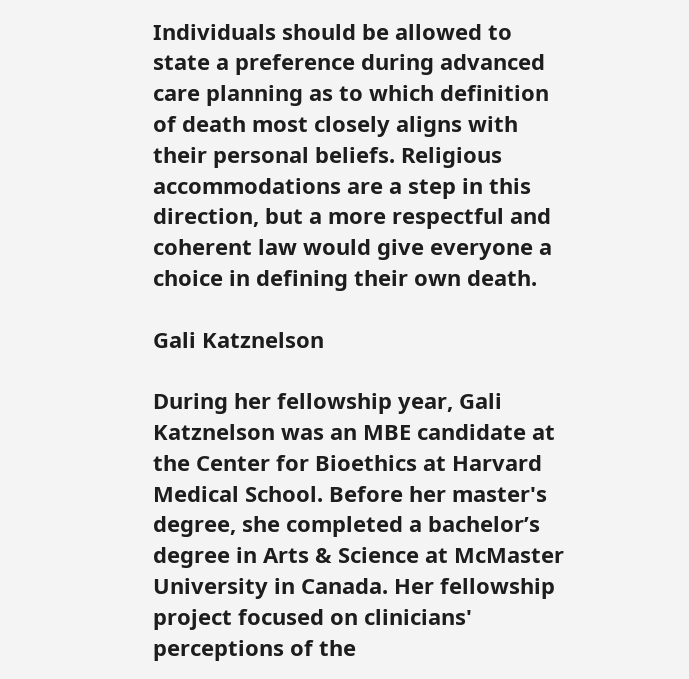Individuals should be allowed to state a preference during advanced care planning as to which definition of death most closely aligns with their personal beliefs. Religious accommodations are a step in this direction, but a more respectful and coherent law would give everyone a choice in defining their own death.

Gali Katznelson

During her fellowship year, Gali Katznelson was an MBE candidate at the Center for Bioethics at Harvard Medical School. Before her master's degree, she completed a bachelor’s degree in Arts & Science at McMaster University in Canada. Her fellowship project focused on clinicians' perceptions of the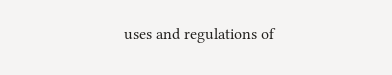uses and regulations of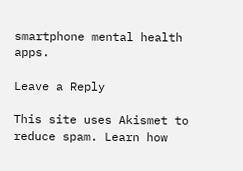smartphone mental health apps.

Leave a Reply

This site uses Akismet to reduce spam. Learn how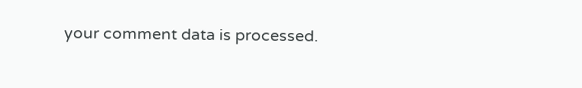your comment data is processed.